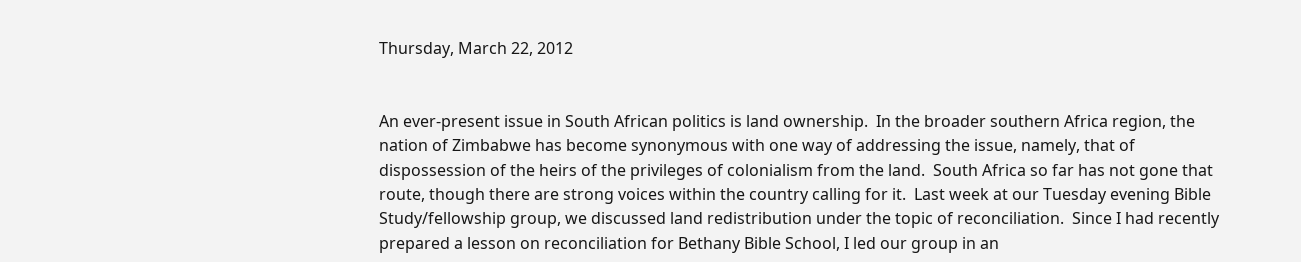Thursday, March 22, 2012


An ever-present issue in South African politics is land ownership.  In the broader southern Africa region, the nation of Zimbabwe has become synonymous with one way of addressing the issue, namely, that of dispossession of the heirs of the privileges of colonialism from the land.  South Africa so far has not gone that route, though there are strong voices within the country calling for it.  Last week at our Tuesday evening Bible Study/fellowship group, we discussed land redistribution under the topic of reconciliation.  Since I had recently prepared a lesson on reconciliation for Bethany Bible School, I led our group in an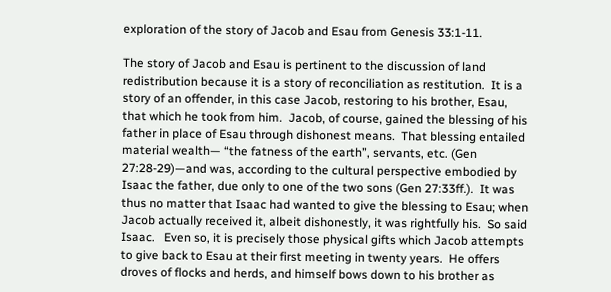exploration of the story of Jacob and Esau from Genesis 33:1-11.

The story of Jacob and Esau is pertinent to the discussion of land redistribution because it is a story of reconciliation as restitution.  It is a story of an offender, in this case Jacob, restoring to his brother, Esau, that which he took from him.  Jacob, of course, gained the blessing of his father in place of Esau through dishonest means.  That blessing entailed material wealth— “the fatness of the earth”, servants, etc. (Gen 27:28-29)—and was, according to the cultural perspective embodied by Isaac the father, due only to one of the two sons (Gen 27:33ff.).  It was thus no matter that Isaac had wanted to give the blessing to Esau; when Jacob actually received it, albeit dishonestly, it was rightfully his.  So said Isaac.   Even so, it is precisely those physical gifts which Jacob attempts to give back to Esau at their first meeting in twenty years.  He offers droves of flocks and herds, and himself bows down to his brother as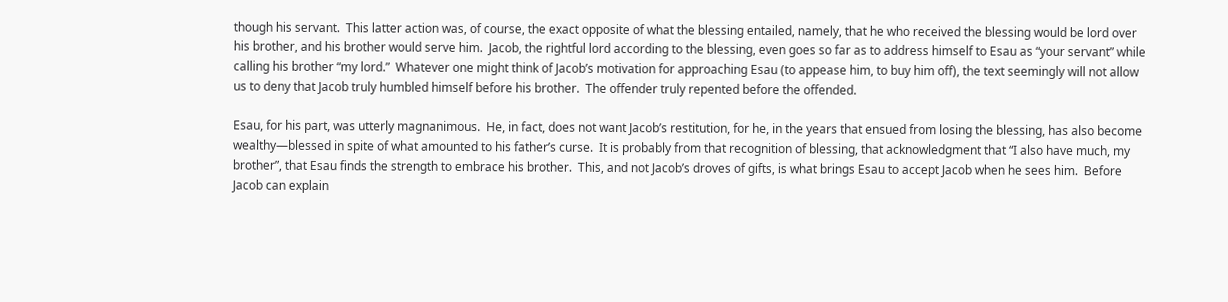though his servant.  This latter action was, of course, the exact opposite of what the blessing entailed, namely, that he who received the blessing would be lord over his brother, and his brother would serve him.  Jacob, the rightful lord according to the blessing, even goes so far as to address himself to Esau as “your servant” while calling his brother “my lord.”  Whatever one might think of Jacob’s motivation for approaching Esau (to appease him, to buy him off), the text seemingly will not allow us to deny that Jacob truly humbled himself before his brother.  The offender truly repented before the offended.

Esau, for his part, was utterly magnanimous.  He, in fact, does not want Jacob’s restitution, for he, in the years that ensued from losing the blessing, has also become wealthy—blessed in spite of what amounted to his father’s curse.  It is probably from that recognition of blessing, that acknowledgment that “I also have much, my brother”, that Esau finds the strength to embrace his brother.  This, and not Jacob’s droves of gifts, is what brings Esau to accept Jacob when he sees him.  Before Jacob can explain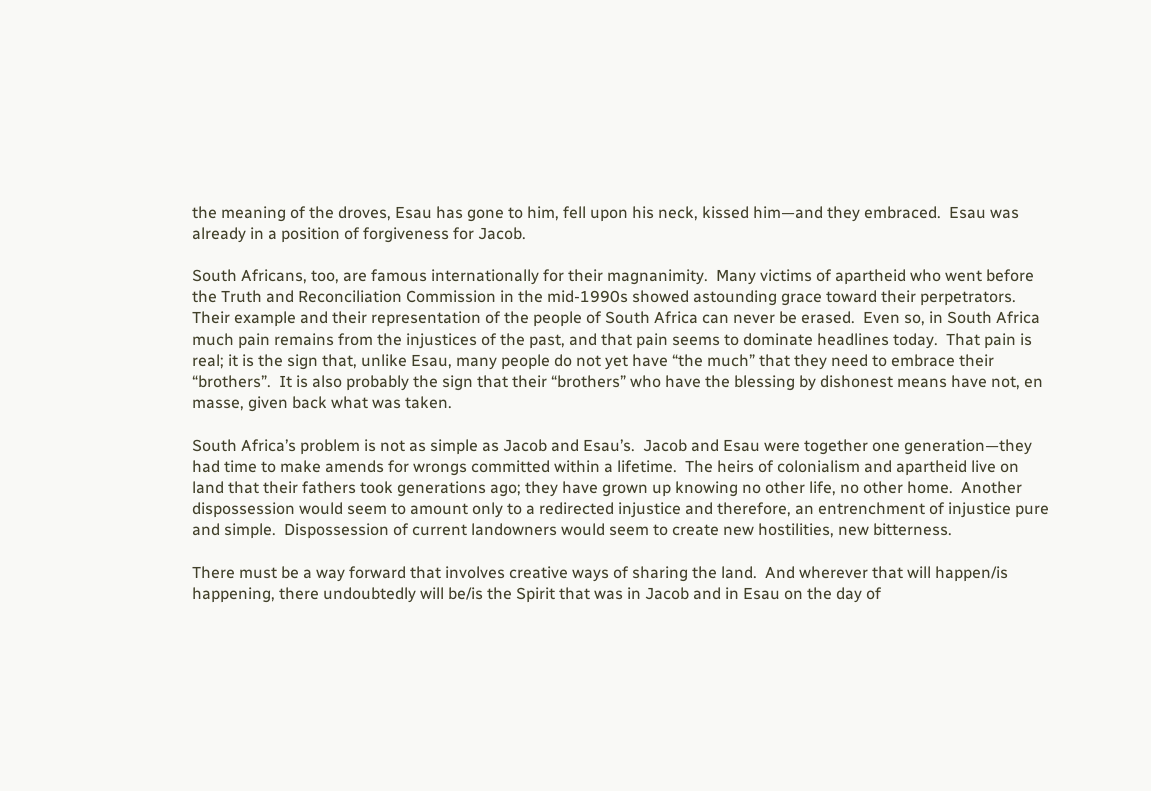the meaning of the droves, Esau has gone to him, fell upon his neck, kissed him—and they embraced.  Esau was already in a position of forgiveness for Jacob.

South Africans, too, are famous internationally for their magnanimity.  Many victims of apartheid who went before the Truth and Reconciliation Commission in the mid-1990s showed astounding grace toward their perpetrators.  Their example and their representation of the people of South Africa can never be erased.  Even so, in South Africa much pain remains from the injustices of the past, and that pain seems to dominate headlines today.  That pain is real; it is the sign that, unlike Esau, many people do not yet have “the much” that they need to embrace their “brothers”.  It is also probably the sign that their “brothers” who have the blessing by dishonest means have not, en masse, given back what was taken.

South Africa’s problem is not as simple as Jacob and Esau’s.  Jacob and Esau were together one generation—they had time to make amends for wrongs committed within a lifetime.  The heirs of colonialism and apartheid live on land that their fathers took generations ago; they have grown up knowing no other life, no other home.  Another dispossession would seem to amount only to a redirected injustice and therefore, an entrenchment of injustice pure and simple.  Dispossession of current landowners would seem to create new hostilities, new bitterness.

There must be a way forward that involves creative ways of sharing the land.  And wherever that will happen/is happening, there undoubtedly will be/is the Spirit that was in Jacob and in Esau on the day of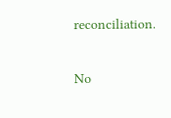reconciliation.


No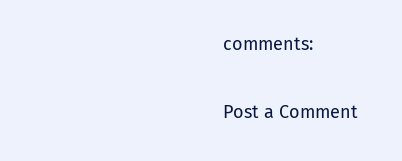comments:

Post a Comment